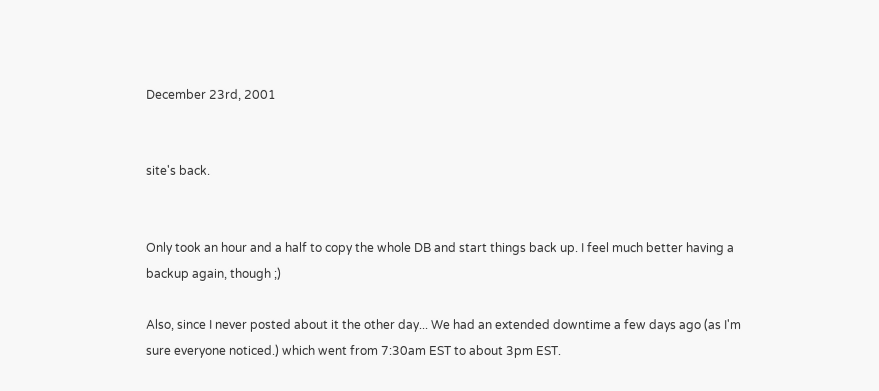December 23rd, 2001


site's back.


Only took an hour and a half to copy the whole DB and start things back up. I feel much better having a backup again, though ;)

Also, since I never posted about it the other day... We had an extended downtime a few days ago (as I'm sure everyone noticed.) which went from 7:30am EST to about 3pm EST.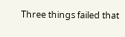Three things failed that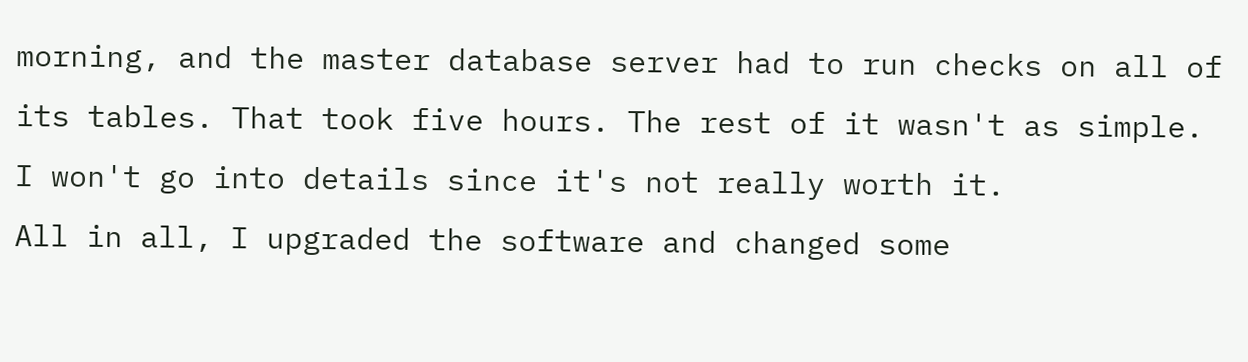morning, and the master database server had to run checks on all of its tables. That took five hours. The rest of it wasn't as simple. I won't go into details since it's not really worth it.
All in all, I upgraded the software and changed some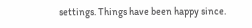settings. Things have been happy since.